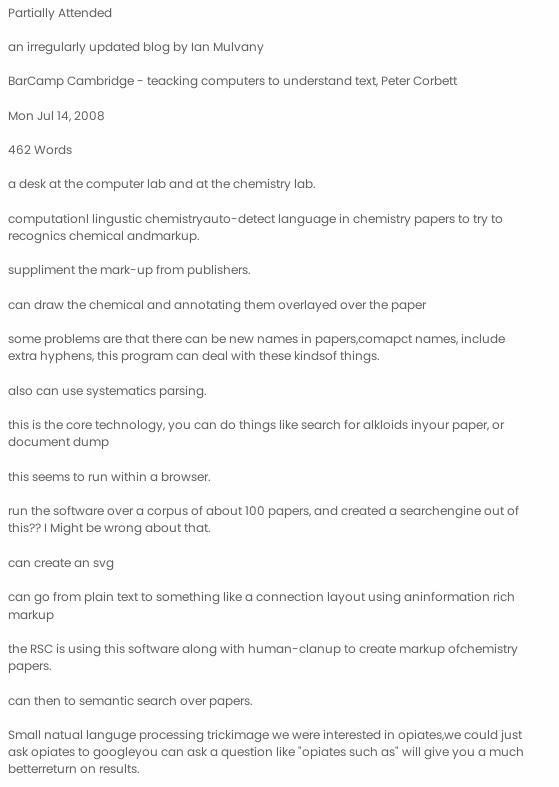Partially Attended

an irregularly updated blog by Ian Mulvany

BarCamp Cambridge - teacking computers to understand text, Peter Corbett

Mon Jul 14, 2008

462 Words

a desk at the computer lab and at the chemistry lab.

computationl lingustic chemistryauto-detect language in chemistry papers to try to recognics chemical andmarkup.

suppliment the mark-up from publishers.

can draw the chemical and annotating them overlayed over the paper

some problems are that there can be new names in papers,comapct names, include extra hyphens, this program can deal with these kindsof things.

also can use systematics parsing.

this is the core technology, you can do things like search for alkloids inyour paper, or document dump

this seems to run within a browser.

run the software over a corpus of about 100 papers, and created a searchengine out of this?? I Might be wrong about that.

can create an svg

can go from plain text to something like a connection layout using aninformation rich markup

the RSC is using this software along with human-clanup to create markup ofchemistry papers.

can then to semantic search over papers.

Small natual languge processing trickimage we were interested in opiates,we could just ask opiates to googleyou can ask a question like "opiates such as" will give you a much betterreturn on results.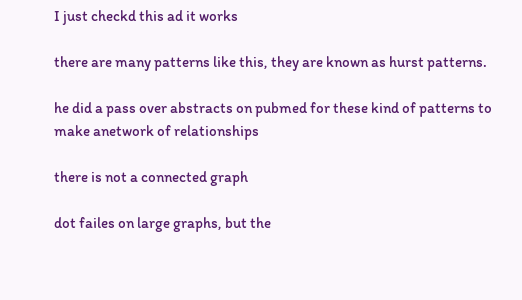I just checkd this ad it works

there are many patterns like this, they are known as hurst patterns.

he did a pass over abstracts on pubmed for these kind of patterns to make anetwork of relationships

there is not a connected graph

dot failes on large graphs, but the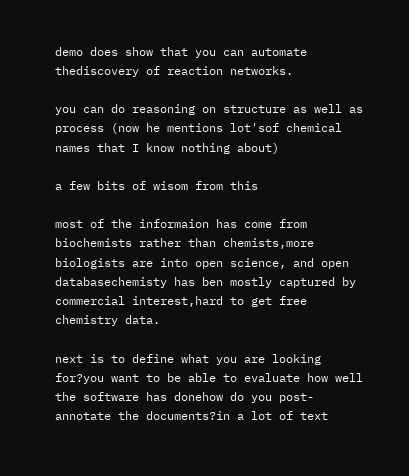demo does show that you can automate thediscovery of reaction networks.

you can do reasoning on structure as well as process (now he mentions lot'sof chemical names that I know nothing about)

a few bits of wisom from this

most of the informaion has come from biochemists rather than chemists,more biologists are into open science, and open databasechemisty has ben mostly captured by commercial interest,hard to get free chemistry data.

next is to define what you are looking for?you want to be able to evaluate how well the software has donehow do you post-annotate the documents?in a lot of text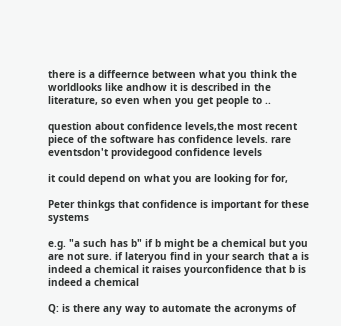there is a diffeernce between what you think the worldlooks like andhow it is described in the literature, so even when you get people to ..

question about confidence levels,the most recent piece of the software has confidence levels. rare eventsdon't providegood confidence levels

it could depend on what you are looking for for,

Peter thinkgs that confidence is important for these systems

e.g. "a such has b" if b might be a chemical but you are not sure. if lateryou find in your search that a is indeed a chemical it raises yourconfidence that b is indeed a chemical

Q: is there any way to automate the acronyms of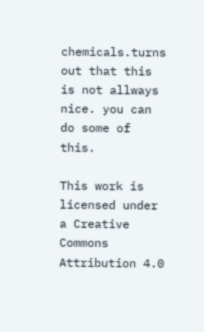chemicals.turns out that this is not allways nice. you can do some of this.

This work is licensed under a Creative Commons Attribution 4.0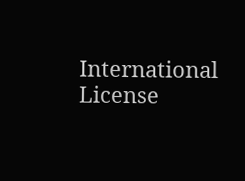International License